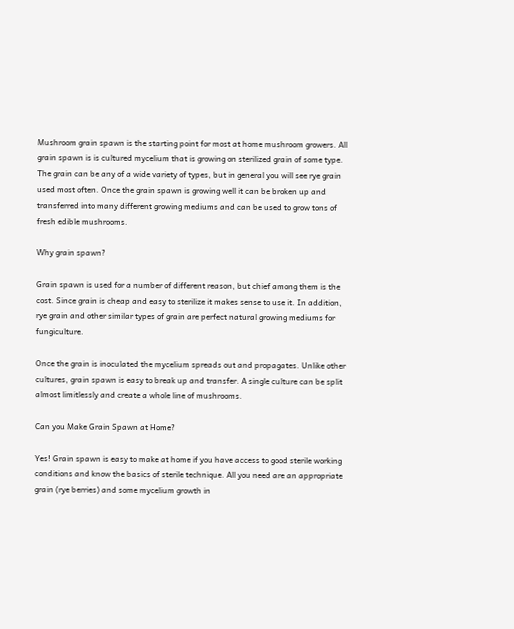Mushroom grain spawn is the starting point for most at home mushroom growers. All grain spawn is is cultured mycelium that is growing on sterilized grain of some type. The grain can be any of a wide variety of types, but in general you will see rye grain used most often. Once the grain spawn is growing well it can be broken up and transferred into many different growing mediums and can be used to grow tons of fresh edible mushrooms.

Why grain spawn?

Grain spawn is used for a number of different reason, but chief among them is the cost. Since grain is cheap and easy to sterilize it makes sense to use it. In addition, rye grain and other similar types of grain are perfect natural growing mediums for fungiculture.

Once the grain is inoculated the mycelium spreads out and propagates. Unlike other cultures, grain spawn is easy to break up and transfer. A single culture can be split almost limitlessly and create a whole line of mushrooms.

Can you Make Grain Spawn at Home?

Yes! Grain spawn is easy to make at home if you have access to good sterile working conditions and know the basics of sterile technique. All you need are an appropriate grain (rye berries) and some mycelium growth in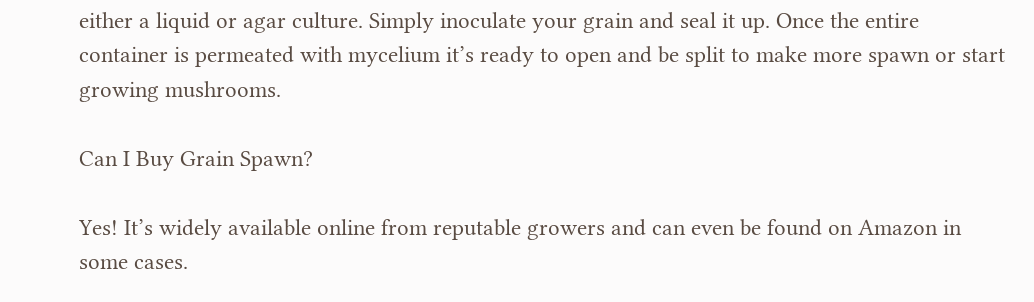either a liquid or agar culture. Simply inoculate your grain and seal it up. Once the entire container is permeated with mycelium it’s ready to open and be split to make more spawn or start growing mushrooms.

Can I Buy Grain Spawn?

Yes! It’s widely available online from reputable growers and can even be found on Amazon in some cases.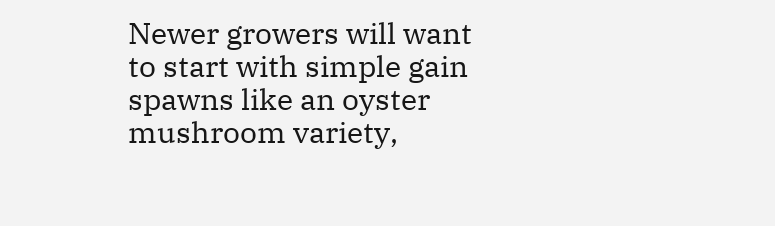Newer growers will want to start with simple gain spawns like an oyster mushroom variety,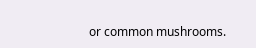or common mushrooms.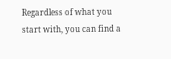Regardless of what you start with, you can find a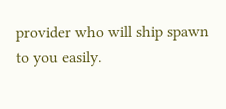provider who will ship spawn to you easily.